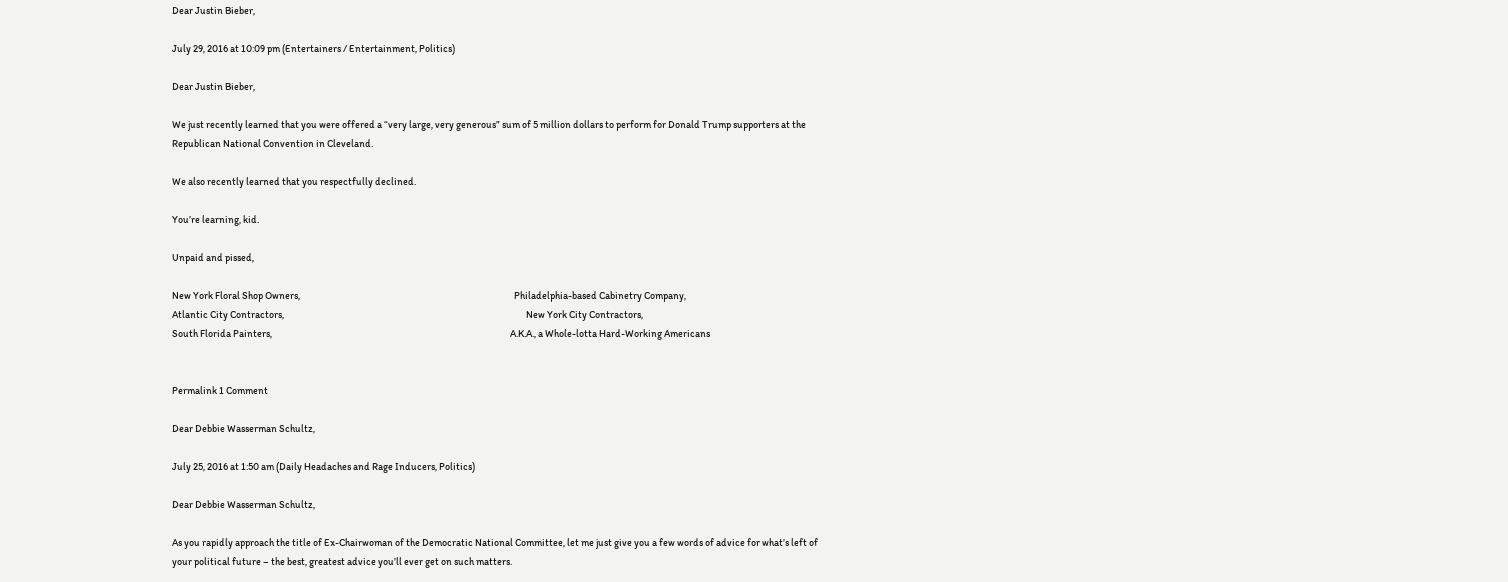Dear Justin Bieber,

July 29, 2016 at 10:09 pm (Entertainers / Entertainment, Politics)

Dear Justin Bieber,

We just recently learned that you were offered a “very large, very generous” sum of 5 million dollars to perform for Donald Trump supporters at the Republican National Convention in Cleveland.

We also recently learned that you respectfully declined.

You’re learning, kid.

Unpaid and pissed,

New York Floral Shop Owners,                                                                                                           Philadelphia-based Cabinetry Company,                                                                                   Atlantic City Contractors,                                                                                                                         New York City Contractors,                                                                                                                   South Florida Painters,                                                                                                                       A.K.A., a Whole-lotta Hard-Working Americans


Permalink 1 Comment

Dear Debbie Wasserman Schultz,

July 25, 2016 at 1:50 am (Daily Headaches and Rage Inducers, Politics)

Dear Debbie Wasserman Schultz,

As you rapidly approach the title of Ex-Chairwoman of the Democratic National Committee, let me just give you a few words of advice for what’s left of your political future – the best, greatest advice you’ll ever get on such matters.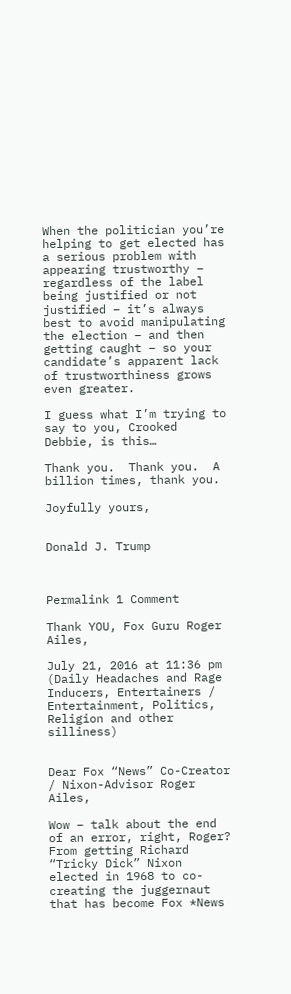When the politician you’re helping to get elected has a serious problem with appearing trustworthy – regardless of the label being justified or not justified – it’s always best to avoid manipulating the election – and then getting caught – so your candidate’s apparent lack of trustworthiness grows even greater.

I guess what I’m trying to say to you, Crooked Debbie, is this…

Thank you.  Thank you.  A billion times, thank you.

Joyfully yours,


Donald J. Trump



Permalink 1 Comment

Thank YOU, Fox Guru Roger Ailes,

July 21, 2016 at 11:36 pm (Daily Headaches and Rage Inducers, Entertainers / Entertainment, Politics, Religion and other silliness)


Dear Fox “News” Co-Creator / Nixon-Advisor Roger Ailes,

Wow – talk about the end of an error, right, Roger?  From getting Richard “Tricky Dick” Nixon elected in 1968 to co-creating the juggernaut that has become Fox *News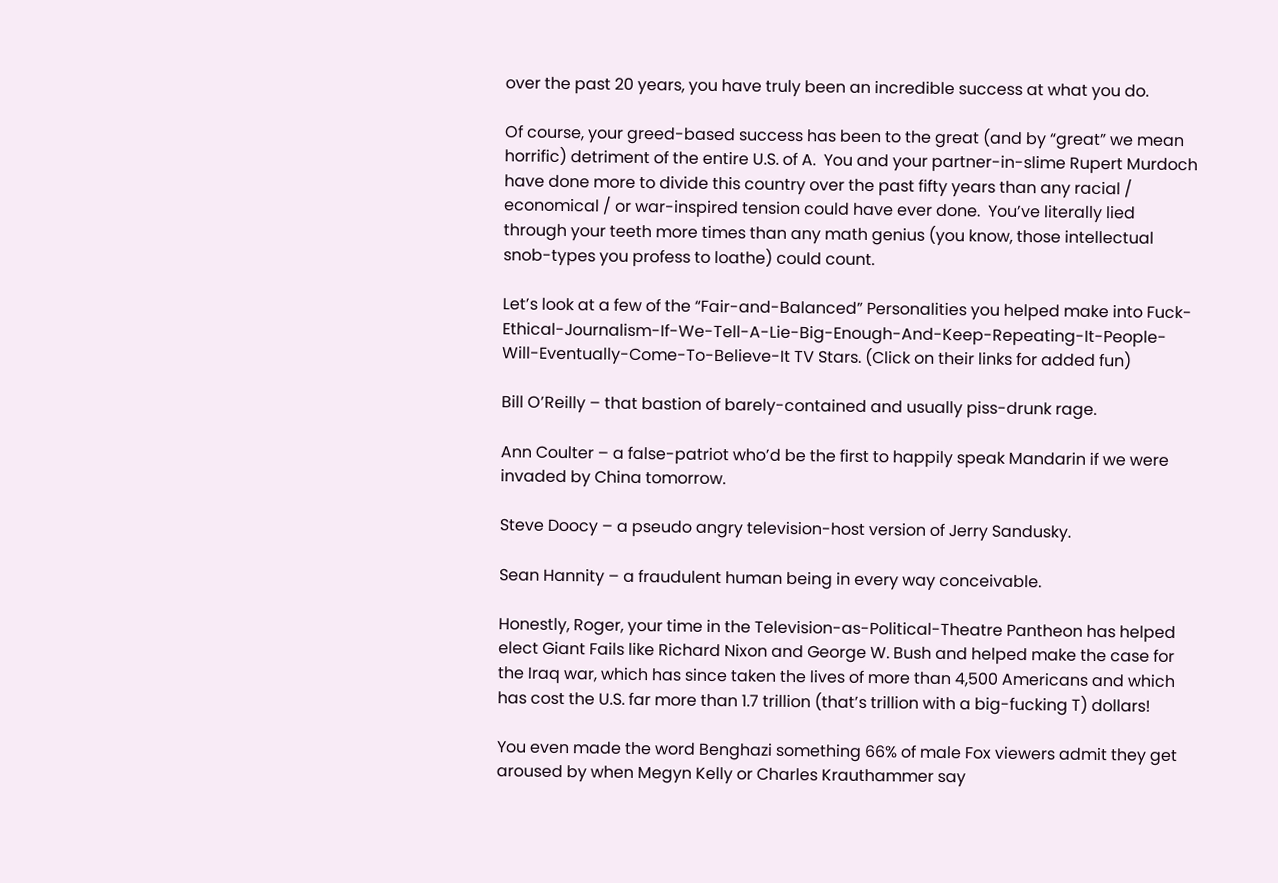over the past 20 years, you have truly been an incredible success at what you do.

Of course, your greed-based success has been to the great (and by “great” we mean horrific) detriment of the entire U.S. of A.  You and your partner-in-slime Rupert Murdoch have done more to divide this country over the past fifty years than any racial / economical / or war-inspired tension could have ever done.  You’ve literally lied through your teeth more times than any math genius (you know, those intellectual snob-types you profess to loathe) could count.

Let’s look at a few of the “Fair-and-Balanced” Personalities you helped make into Fuck-Ethical-Journalism-If-We-Tell-A-Lie-Big-Enough-And-Keep-Repeating-It-People-Will-Eventually-Come-To-Believe-It TV Stars. (Click on their links for added fun)

Bill O’Reilly – that bastion of barely-contained and usually piss-drunk rage.

Ann Coulter – a false-patriot who’d be the first to happily speak Mandarin if we were invaded by China tomorrow.

Steve Doocy – a pseudo angry television-host version of Jerry Sandusky.

Sean Hannity – a fraudulent human being in every way conceivable.

Honestly, Roger, your time in the Television-as-Political-Theatre Pantheon has helped elect Giant Fails like Richard Nixon and George W. Bush and helped make the case for the Iraq war, which has since taken the lives of more than 4,500 Americans and which has cost the U.S. far more than 1.7 trillion (that’s trillion with a big-fucking T) dollars!

You even made the word Benghazi something 66% of male Fox viewers admit they get aroused by when Megyn Kelly or Charles Krauthammer say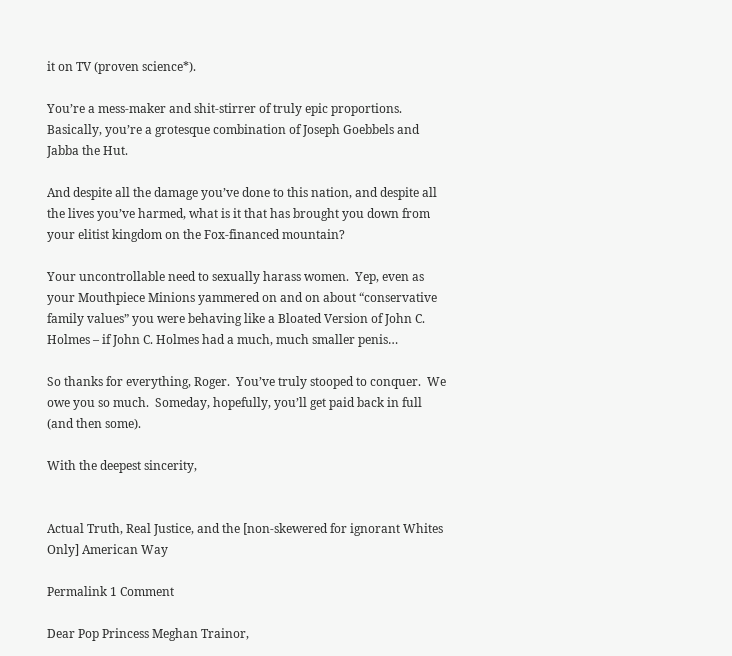it on TV (proven science*).

You’re a mess-maker and shit-stirrer of truly epic proportions.  Basically, you’re a grotesque combination of Joseph Goebbels and Jabba the Hut.

And despite all the damage you’ve done to this nation, and despite all the lives you’ve harmed, what is it that has brought you down from your elitist kingdom on the Fox-financed mountain?

Your uncontrollable need to sexually harass women.  Yep, even as your Mouthpiece Minions yammered on and on about “conservative family values” you were behaving like a Bloated Version of John C. Holmes – if John C. Holmes had a much, much smaller penis…

So thanks for everything, Roger.  You’ve truly stooped to conquer.  We owe you so much.  Someday, hopefully, you’ll get paid back in full (and then some).

With the deepest sincerity,


Actual Truth, Real Justice, and the [non-skewered for ignorant Whites Only] American Way

Permalink 1 Comment

Dear Pop Princess Meghan Trainor,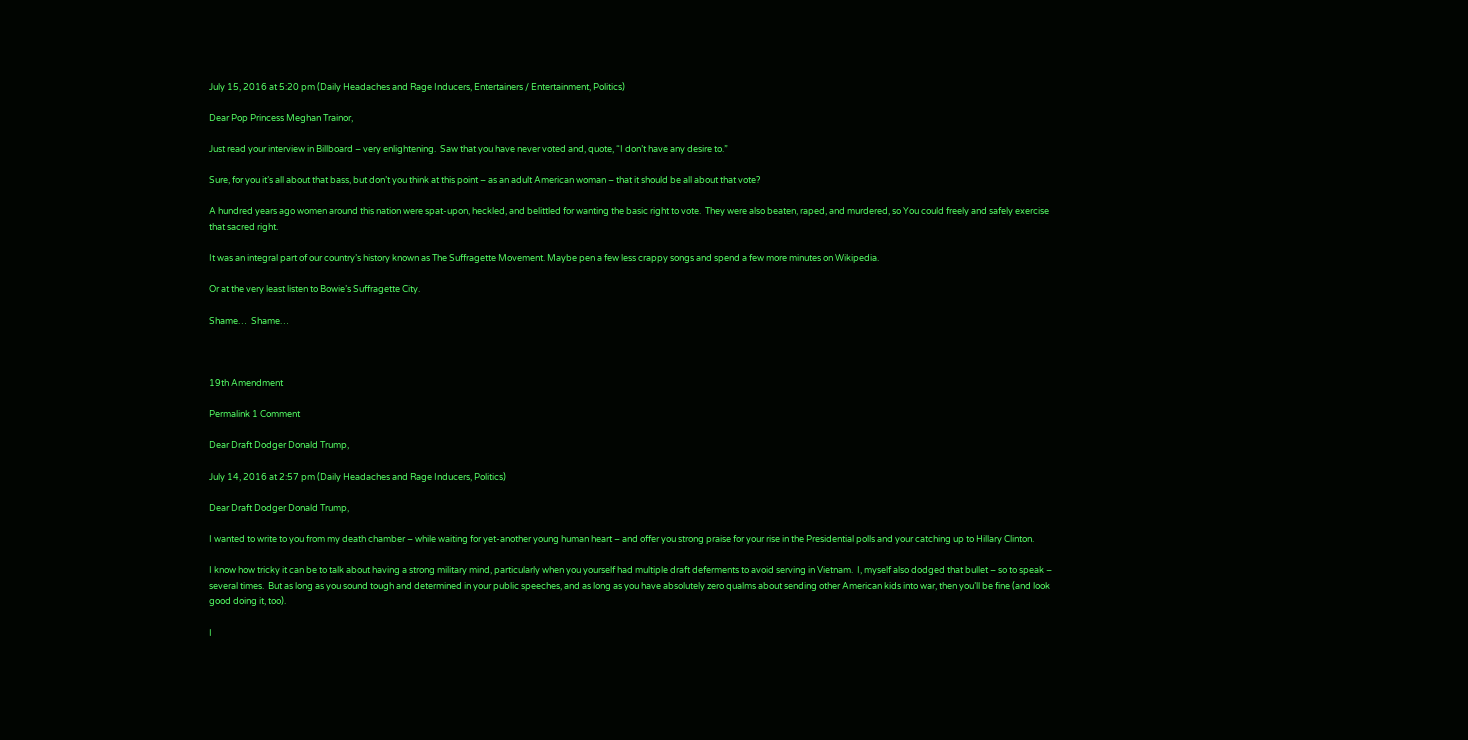July 15, 2016 at 5:20 pm (Daily Headaches and Rage Inducers, Entertainers / Entertainment, Politics)

Dear Pop Princess Meghan Trainor,

Just read your interview in Billboard – very enlightening.  Saw that you have never voted and, quote, “I don’t have any desire to.”

Sure, for you it’s all about that bass, but don’t you think at this point – as an adult American woman – that it should be all about that vote?

A hundred years ago women around this nation were spat-upon, heckled, and belittled for wanting the basic right to vote.  They were also beaten, raped, and murdered, so You could freely and safely exercise that sacred right.

It was an integral part of our country’s history known as The Suffragette Movement. Maybe pen a few less crappy songs and spend a few more minutes on Wikipedia.

Or at the very least listen to Bowie’s Suffragette City.

Shame…  Shame…



19th Amendment

Permalink 1 Comment

Dear Draft Dodger Donald Trump,

July 14, 2016 at 2:57 pm (Daily Headaches and Rage Inducers, Politics)

Dear Draft Dodger Donald Trump,

I wanted to write to you from my death chamber – while waiting for yet-another young human heart – and offer you strong praise for your rise in the Presidential polls and your catching up to Hillary Clinton.

I know how tricky it can be to talk about having a strong military mind, particularly when you yourself had multiple draft deferments to avoid serving in Vietnam.  I, myself also dodged that bullet – so to speak – several times.  But as long as you sound tough and determined in your public speeches, and as long as you have absolutely zero qualms about sending other American kids into war, then you’ll be fine (and look good doing it, too).

I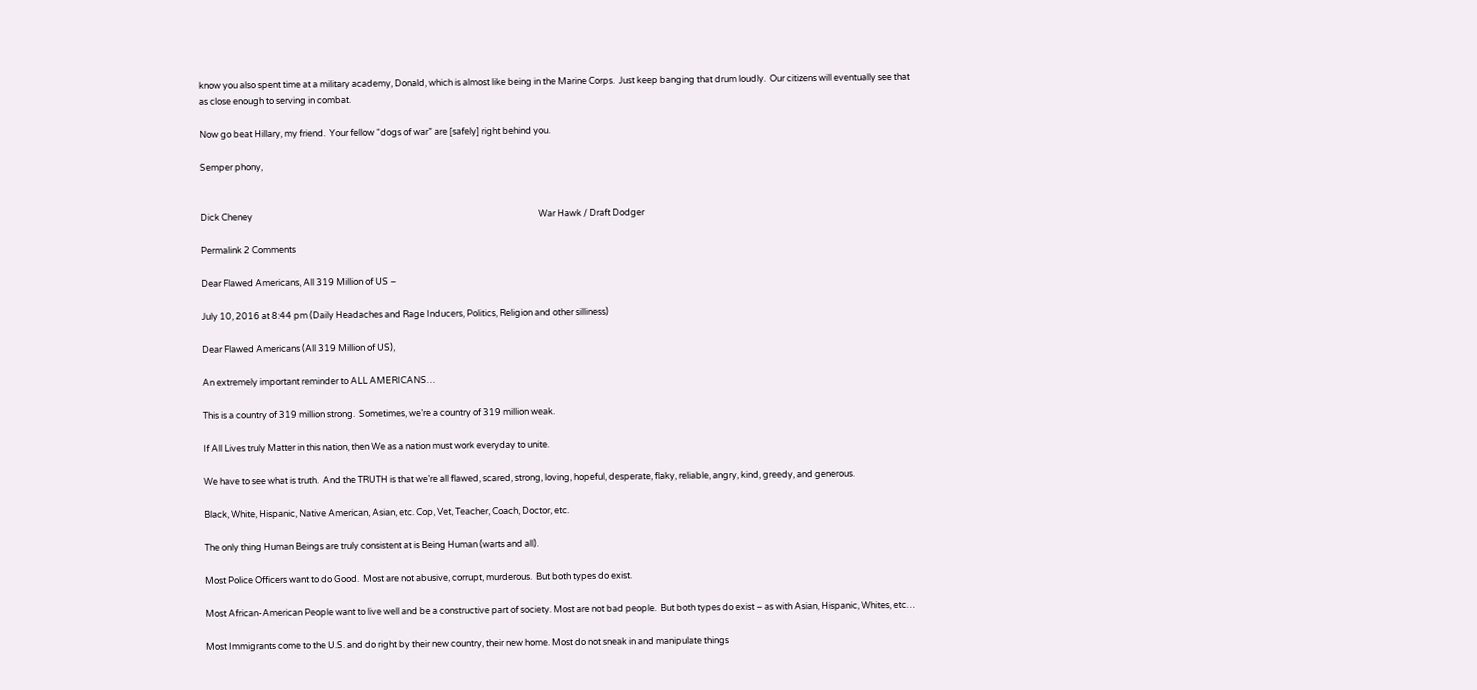know you also spent time at a military academy, Donald, which is almost like being in the Marine Corps.  Just keep banging that drum loudly.  Our citizens will eventually see that as close enough to serving in combat.

Now go beat Hillary, my friend.  Your fellow “dogs of war” are [safely] right behind you.

Semper phony,


Dick Cheney                                                                                                                                               War Hawk / Draft Dodger

Permalink 2 Comments

Dear Flawed Americans, All 319 Million of US –

July 10, 2016 at 8:44 pm (Daily Headaches and Rage Inducers, Politics, Religion and other silliness)

Dear Flawed Americans (All 319 Million of US),

An extremely important reminder to ALL AMERICANS…

This is a country of 319 million strong.  Sometimes, we’re a country of 319 million weak.

If All Lives truly Matter in this nation, then We as a nation must work everyday to unite.

We have to see what is truth.  And the TRUTH is that we’re all flawed, scared, strong, loving, hopeful, desperate, flaky, reliable, angry, kind, greedy, and generous.

Black, White, Hispanic, Native American, Asian, etc. Cop, Vet, Teacher, Coach, Doctor, etc.

The only thing Human Beings are truly consistent at is Being Human (warts and all).

Most Police Officers want to do Good.  Most are not abusive, corrupt, murderous.  But both types do exist.

Most African-American People want to live well and be a constructive part of society. Most are not bad people.  But both types do exist – as with Asian, Hispanic, Whites, etc…

Most Immigrants come to the U.S. and do right by their new country, their new home. Most do not sneak in and manipulate things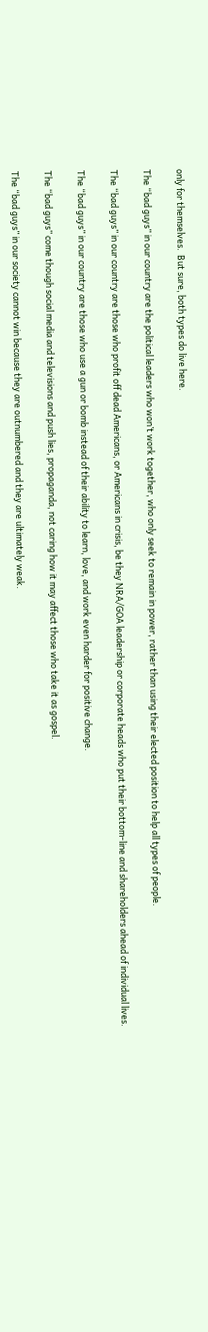only for themselves.  But sure, both types do live here.

The “bad guys” in our country are the political leaders who won’t work together, who only seek to remain in power, rather than using their elected position to help all types of people.

The “bad guys” in our country are those who profit off dead Americans, or Americans in crisis, be they NRA/GOA leadership or corporate heads who put their bottom-line and shareholders ahead of individual lives.

The “bad guys” in our country are those who use a gun or bomb instead of their ability to learn, love, and work even harder for positive change.

The “bad guys” come though social media and televisions and push lies, propaganda, not caring how it may affect those who take it as gospel.

The “bad guys” in our society cannot win because they are outnumbered and they are ultimately weak.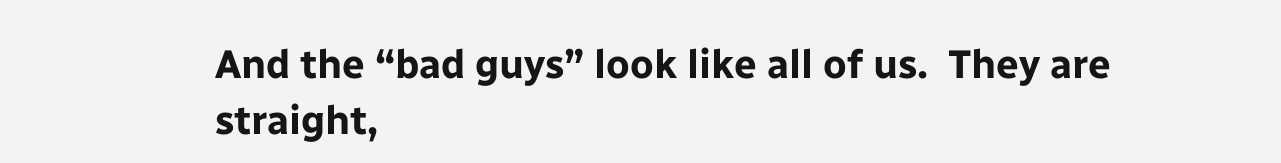And the “bad guys” look like all of us.  They are straight,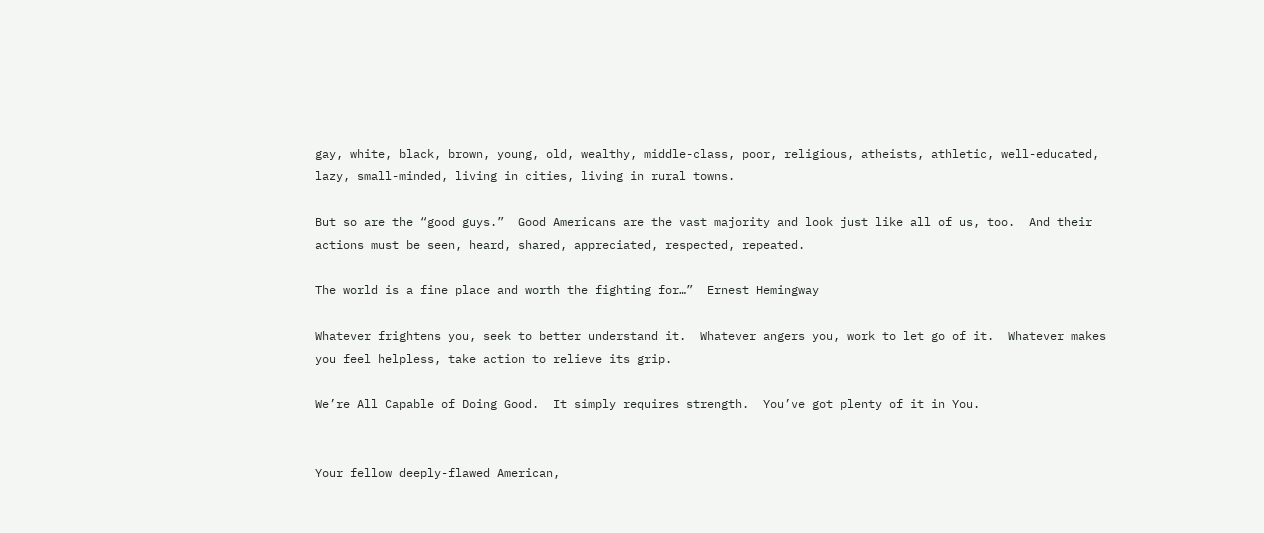gay, white, black, brown, young, old, wealthy, middle-class, poor, religious, atheists, athletic, well-educated, lazy, small-minded, living in cities, living in rural towns.

But so are the “good guys.”  Good Americans are the vast majority and look just like all of us, too.  And their actions must be seen, heard, shared, appreciated, respected, repeated.

The world is a fine place and worth the fighting for…”  Ernest Hemingway

Whatever frightens you, seek to better understand it.  Whatever angers you, work to let go of it.  Whatever makes you feel helpless, take action to relieve its grip.

We’re All Capable of Doing Good.  It simply requires strength.  You’ve got plenty of it in You.


Your fellow deeply-flawed American,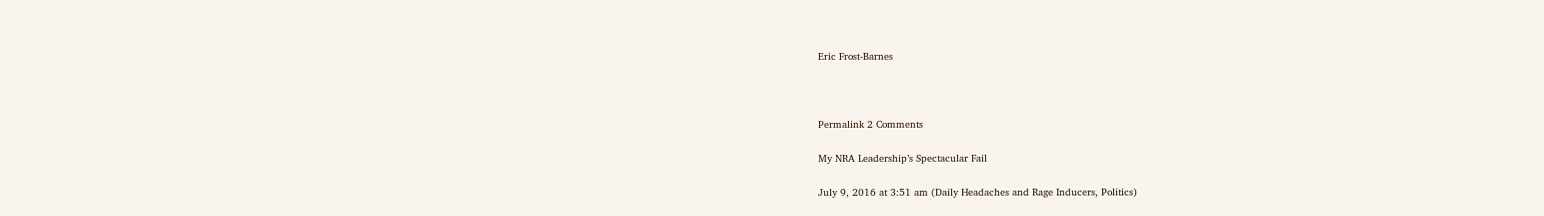Eric Frost-Barnes



Permalink 2 Comments

My NRA Leadership’s Spectacular Fail

July 9, 2016 at 3:51 am (Daily Headaches and Rage Inducers, Politics)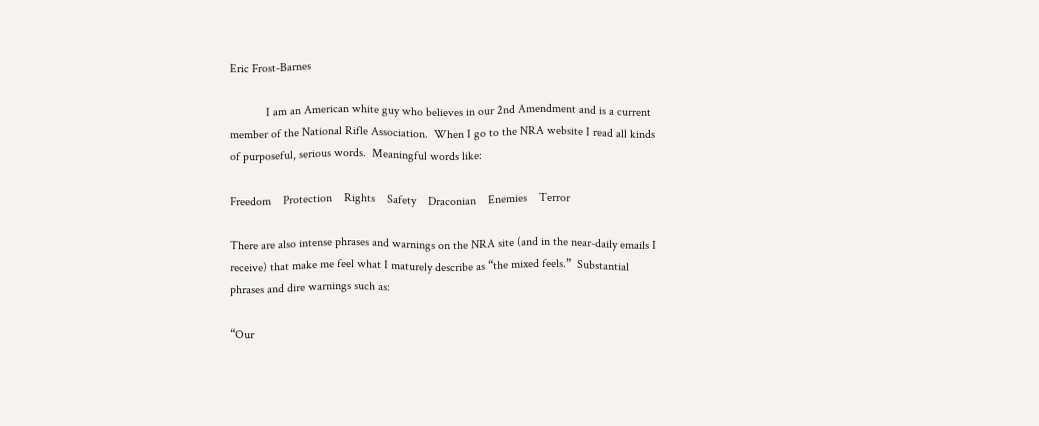Eric Frost-Barnes

            I am an American white guy who believes in our 2nd Amendment and is a current member of the National Rifle Association.  When I go to the NRA website I read all kinds of purposeful, serious words.  Meaningful words like:

Freedom    Protection    Rights    Safety    Draconian    Enemies    Terror

There are also intense phrases and warnings on the NRA site (and in the near-daily emails I receive) that make me feel what I maturely describe as “the mixed feels.”  Substantial phrases and dire warnings such as:

“Our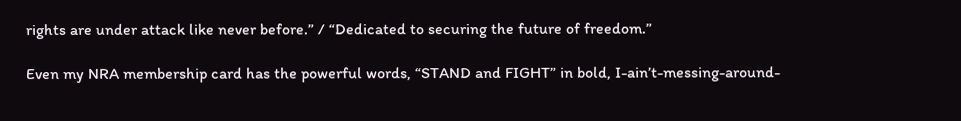rights are under attack like never before.” / “Dedicated to securing the future of freedom.”

Even my NRA membership card has the powerful words, “STAND and FIGHT” in bold, I-ain’t-messing-around-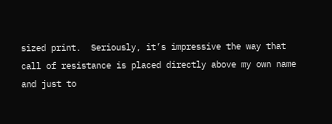sized print.  Seriously, it’s impressive the way that call of resistance is placed directly above my own name and just to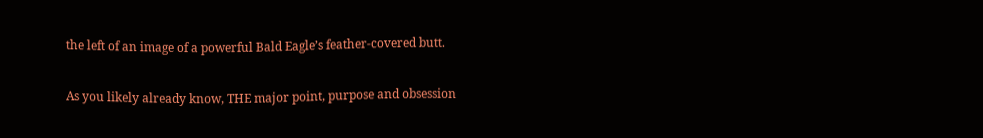the left of an image of a powerful Bald Eagle’s feather-covered butt.

As you likely already know, THE major point, purpose and obsession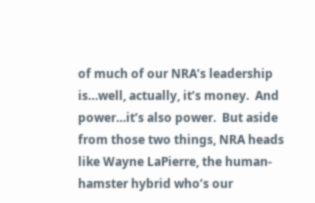of much of our NRA’s leadership is…well, actually, it’s money.  And power…it’s also power.  But aside from those two things, NRA heads like Wayne LaPierre, the human-hamster hybrid who’s our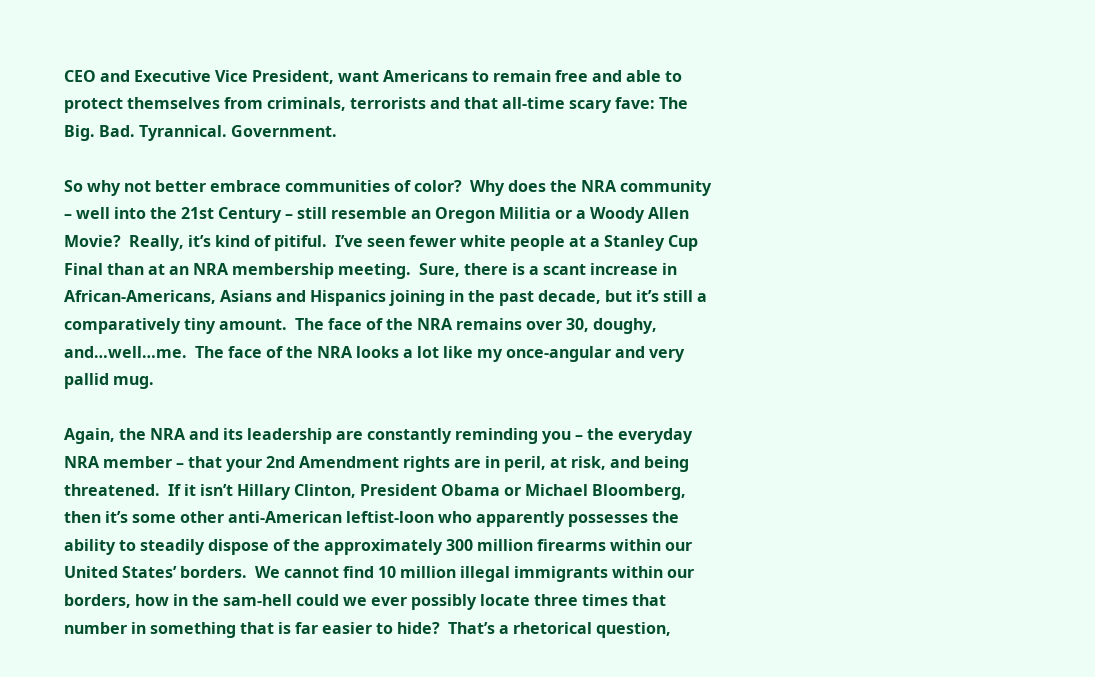CEO and Executive Vice President, want Americans to remain free and able to protect themselves from criminals, terrorists and that all-time scary fave: The Big. Bad. Tyrannical. Government.

So why not better embrace communities of color?  Why does the NRA community – well into the 21st Century – still resemble an Oregon Militia or a Woody Allen Movie?  Really, it’s kind of pitiful.  I’ve seen fewer white people at a Stanley Cup Final than at an NRA membership meeting.  Sure, there is a scant increase in African-Americans, Asians and Hispanics joining in the past decade, but it’s still a comparatively tiny amount.  The face of the NRA remains over 30, doughy, and…well…me.  The face of the NRA looks a lot like my once-angular and very pallid mug.

Again, the NRA and its leadership are constantly reminding you – the everyday NRA member – that your 2nd Amendment rights are in peril, at risk, and being threatened.  If it isn’t Hillary Clinton, President Obama or Michael Bloomberg, then it’s some other anti-American leftist-loon who apparently possesses the ability to steadily dispose of the approximately 300 million firearms within our United States’ borders.  We cannot find 10 million illegal immigrants within our borders, how in the sam-hell could we ever possibly locate three times that number in something that is far easier to hide?  That’s a rhetorical question,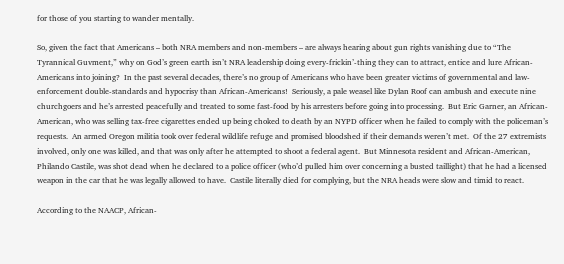for those of you starting to wander mentally.

So, given the fact that Americans – both NRA members and non-members – are always hearing about gun rights vanishing due to “The Tyrannical Guvment,” why on God’s green earth isn’t NRA leadership doing every-frickin’-thing they can to attract, entice and lure African-Americans into joining?  In the past several decades, there’s no group of Americans who have been greater victims of governmental and law-enforcement double-standards and hypocrisy than African-Americans!  Seriously, a pale weasel like Dylan Roof can ambush and execute nine churchgoers and he’s arrested peacefully and treated to some fast-food by his arresters before going into processing.  But Eric Garner, an African-American, who was selling tax-free cigarettes ended up being choked to death by an NYPD officer when he failed to comply with the policeman’s requests.  An armed Oregon militia took over federal wildlife refuge and promised bloodshed if their demands weren’t met.  Of the 27 extremists involved, only one was killed, and that was only after he attempted to shoot a federal agent.  But Minnesota resident and African-American, Philando Castile, was shot dead when he declared to a police officer (who’d pulled him over concerning a busted taillight) that he had a licensed weapon in the car that he was legally allowed to have.  Castile literally died for complying, but the NRA heads were slow and timid to react.

According to the NAACP, African-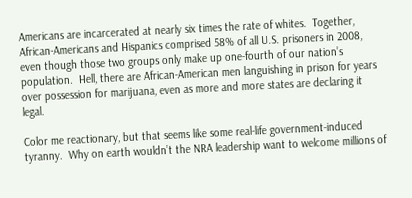Americans are incarcerated at nearly six times the rate of whites.  Together, African-Americans and Hispanics comprised 58% of all U.S. prisoners in 2008, even though those two groups only make up one-fourth of our nation’s population.  Hell, there are African-American men languishing in prison for years over possession for marijuana, even as more and more states are declaring it legal.

Color me reactionary, but that seems like some real-life government-induced tyranny.  Why on earth wouldn’t the NRA leadership want to welcome millions of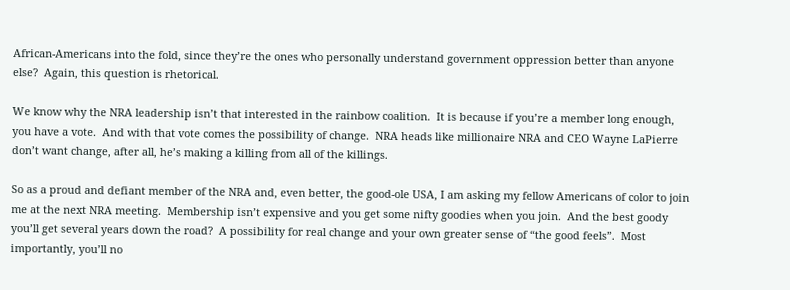African-Americans into the fold, since they’re the ones who personally understand government oppression better than anyone else?  Again, this question is rhetorical.

We know why the NRA leadership isn’t that interested in the rainbow coalition.  It is because if you’re a member long enough, you have a vote.  And with that vote comes the possibility of change.  NRA heads like millionaire NRA and CEO Wayne LaPierre don’t want change, after all, he’s making a killing from all of the killings.

So as a proud and defiant member of the NRA and, even better, the good-ole USA, I am asking my fellow Americans of color to join me at the next NRA meeting.  Membership isn’t expensive and you get some nifty goodies when you join.  And the best goody you’ll get several years down the road?  A possibility for real change and your own greater sense of “the good feels”.  Most importantly, you’ll no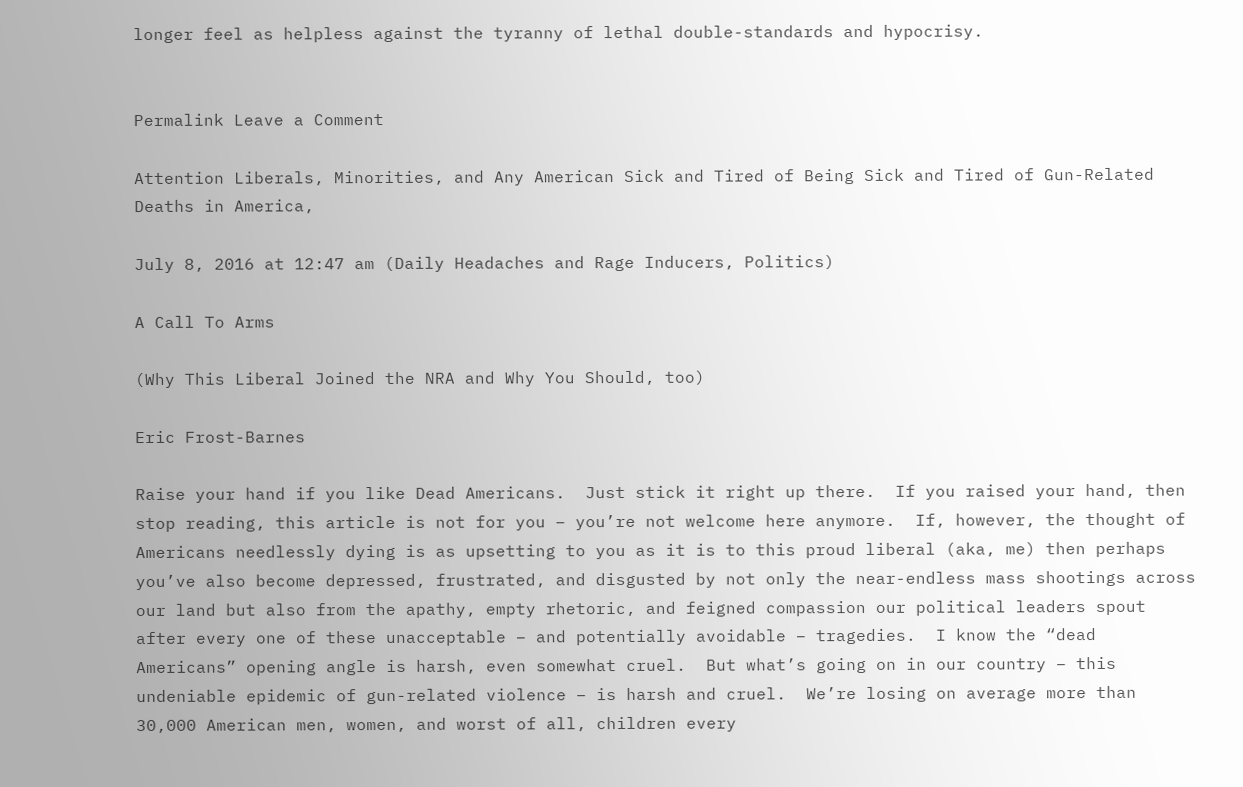longer feel as helpless against the tyranny of lethal double-standards and hypocrisy.


Permalink Leave a Comment

Attention Liberals, Minorities, and Any American Sick and Tired of Being Sick and Tired of Gun-Related Deaths in America,

July 8, 2016 at 12:47 am (Daily Headaches and Rage Inducers, Politics)

A Call To Arms

(Why This Liberal Joined the NRA and Why You Should, too)

Eric Frost-Barnes

Raise your hand if you like Dead Americans.  Just stick it right up there.  If you raised your hand, then stop reading, this article is not for you – you’re not welcome here anymore.  If, however, the thought of Americans needlessly dying is as upsetting to you as it is to this proud liberal (aka, me) then perhaps you’ve also become depressed, frustrated, and disgusted by not only the near-endless mass shootings across our land but also from the apathy, empty rhetoric, and feigned compassion our political leaders spout after every one of these unacceptable – and potentially avoidable – tragedies.  I know the “dead Americans” opening angle is harsh, even somewhat cruel.  But what’s going on in our country – this undeniable epidemic of gun-related violence – is harsh and cruel.  We’re losing on average more than 30,000 American men, women, and worst of all, children every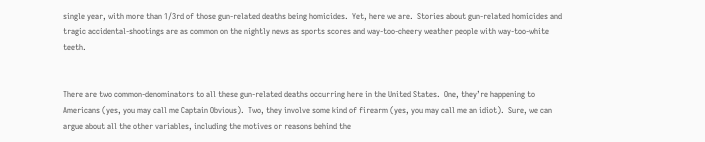single year, with more than 1/3rd of those gun-related deaths being homicides.  Yet, here we are.  Stories about gun-related homicides and tragic accidental-shootings are as common on the nightly news as sports scores and way-too-cheery weather people with way-too-white teeth.


There are two common-denominators to all these gun-related deaths occurring here in the United States.  One, they’re happening to Americans (yes, you may call me Captain Obvious).  Two, they involve some kind of firearm (yes, you may call me an idiot).  Sure, we can argue about all the other variables, including the motives or reasons behind the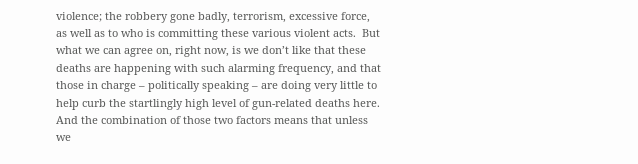violence; the robbery gone badly, terrorism, excessive force, as well as to who is committing these various violent acts.  But what we can agree on, right now, is we don’t like that these deaths are happening with such alarming frequency, and that those in charge – politically speaking – are doing very little to help curb the startlingly high level of gun-related deaths here.  And the combination of those two factors means that unless we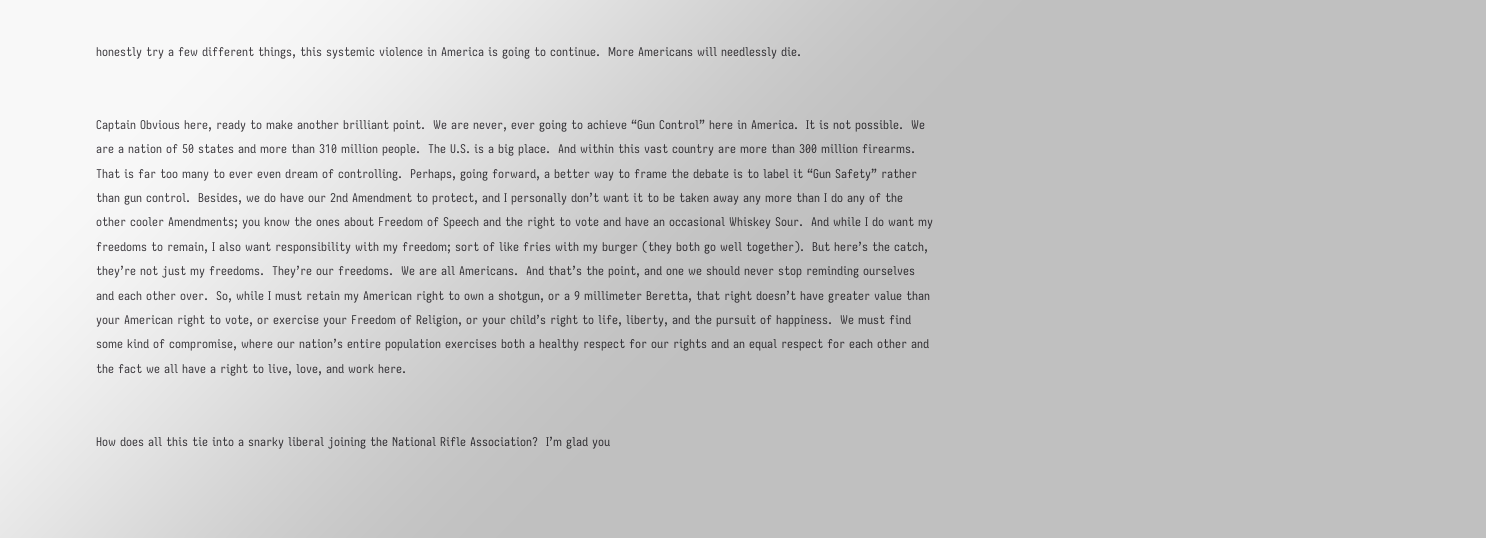honestly try a few different things, this systemic violence in America is going to continue.  More Americans will needlessly die.


Captain Obvious here, ready to make another brilliant point.  We are never, ever going to achieve “Gun Control” here in America.  It is not possible.  We are a nation of 50 states and more than 310 million people.  The U.S. is a big place.  And within this vast country are more than 300 million firearms.  That is far too many to ever even dream of controlling.  Perhaps, going forward, a better way to frame the debate is to label it “Gun Safety” rather than gun control.  Besides, we do have our 2nd Amendment to protect, and I personally don’t want it to be taken away any more than I do any of the other cooler Amendments; you know the ones about Freedom of Speech and the right to vote and have an occasional Whiskey Sour.  And while I do want my freedoms to remain, I also want responsibility with my freedom; sort of like fries with my burger (they both go well together).  But here’s the catch, they’re not just my freedoms.  They’re our freedoms.  We are all Americans.  And that’s the point, and one we should never stop reminding ourselves and each other over.  So, while I must retain my American right to own a shotgun, or a 9 millimeter Beretta, that right doesn’t have greater value than your American right to vote, or exercise your Freedom of Religion, or your child’s right to life, liberty, and the pursuit of happiness.  We must find some kind of compromise, where our nation’s entire population exercises both a healthy respect for our rights and an equal respect for each other and the fact we all have a right to live, love, and work here.


How does all this tie into a snarky liberal joining the National Rifle Association?  I’m glad you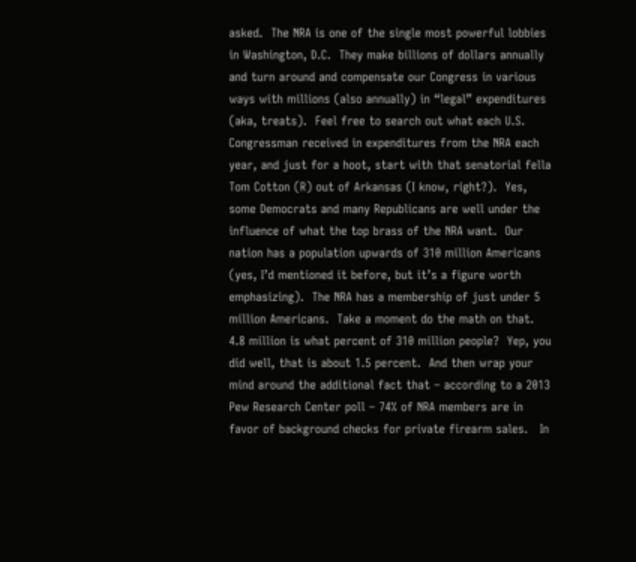asked.  The NRA is one of the single most powerful lobbies in Washington, D.C.  They make billions of dollars annually and turn around and compensate our Congress in various ways with millions (also annually) in “legal” expenditures (aka, treats).  Feel free to search out what each U.S. Congressman received in expenditures from the NRA each year, and just for a hoot, start with that senatorial fella Tom Cotton (R) out of Arkansas (I know, right?).  Yes, some Democrats and many Republicans are well under the influence of what the top brass of the NRA want.  Our nation has a population upwards of 310 million Americans (yes, I’d mentioned it before, but it’s a figure worth emphasizing).  The NRA has a membership of just under 5 million Americans.  Take a moment do the math on that.  4.8 million is what percent of 310 million people?  Yep, you did well, that is about 1.5 percent.  And then wrap your mind around the additional fact that – according to a 2013 Pew Research Center poll – 74% of NRA members are in favor of background checks for private firearm sales.   In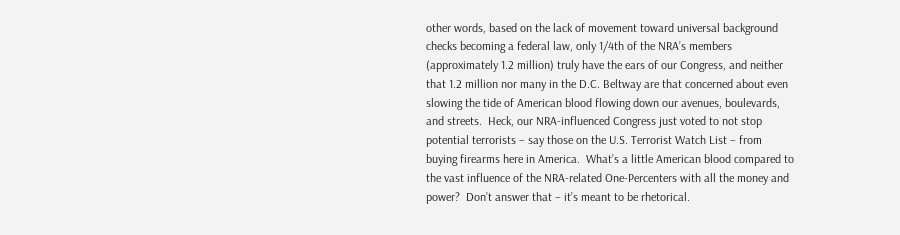other words, based on the lack of movement toward universal background checks becoming a federal law, only 1/4th of the NRA’s members (approximately 1.2 million) truly have the ears of our Congress, and neither that 1.2 million nor many in the D.C. Beltway are that concerned about even slowing the tide of American blood flowing down our avenues, boulevards, and streets.  Heck, our NRA-influenced Congress just voted to not stop potential terrorists – say those on the U.S. Terrorist Watch List – from buying firearms here in America.  What’s a little American blood compared to the vast influence of the NRA-related One-Percenters with all the money and power?  Don’t answer that – it’s meant to be rhetorical.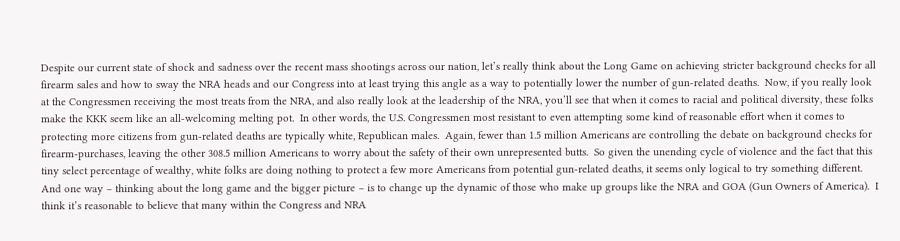Despite our current state of shock and sadness over the recent mass shootings across our nation, let’s really think about the Long Game on achieving stricter background checks for all firearm sales and how to sway the NRA heads and our Congress into at least trying this angle as a way to potentially lower the number of gun-related deaths.  Now, if you really look at the Congressmen receiving the most treats from the NRA, and also really look at the leadership of the NRA, you’ll see that when it comes to racial and political diversity, these folks make the KKK seem like an all-welcoming melting pot.  In other words, the U.S. Congressmen most resistant to even attempting some kind of reasonable effort when it comes to protecting more citizens from gun-related deaths are typically white, Republican males.  Again, fewer than 1.5 million Americans are controlling the debate on background checks for firearm-purchases, leaving the other 308.5 million Americans to worry about the safety of their own unrepresented butts.  So given the unending cycle of violence and the fact that this tiny select percentage of wealthy, white folks are doing nothing to protect a few more Americans from potential gun-related deaths, it seems only logical to try something different.  And one way – thinking about the long game and the bigger picture – is to change up the dynamic of those who make up groups like the NRA and GOA (Gun Owners of America).  I think it’s reasonable to believe that many within the Congress and NRA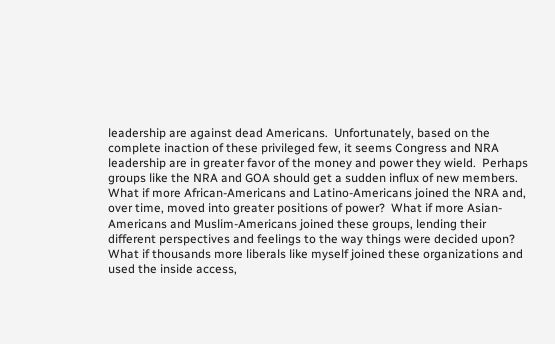leadership are against dead Americans.  Unfortunately, based on the complete inaction of these privileged few, it seems Congress and NRA leadership are in greater favor of the money and power they wield.  Perhaps groups like the NRA and GOA should get a sudden influx of new members.  What if more African-Americans and Latino-Americans joined the NRA and, over time, moved into greater positions of power?  What if more Asian-Americans and Muslim-Americans joined these groups, lending their different perspectives and feelings to the way things were decided upon?  What if thousands more liberals like myself joined these organizations and used the inside access,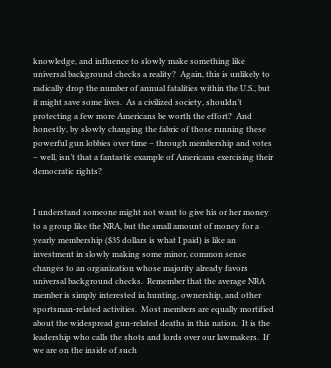knowledge, and influence to slowly make something like universal background checks a reality?  Again, this is unlikely to radically drop the number of annual fatalities within the U.S., but it might save some lives.  As a civilized society, shouldn’t protecting a few more Americans be worth the effort?  And honestly, by slowly changing the fabric of those running these powerful gun lobbies over time – through membership and votes – well, isn’t that a fantastic example of Americans exercising their democratic rights?


I understand someone might not want to give his or her money to a group like the NRA, but the small amount of money for a yearly membership ($35 dollars is what I paid) is like an investment in slowly making some minor, common sense changes to an organization whose majority already favors universal background checks.  Remember that the average NRA member is simply interested in hunting, ownership, and other sportsman-related activities.  Most members are equally mortified about the widespread gun-related deaths in this nation.  It is the leadership who calls the shots and lords over our lawmakers.  If we are on the inside of such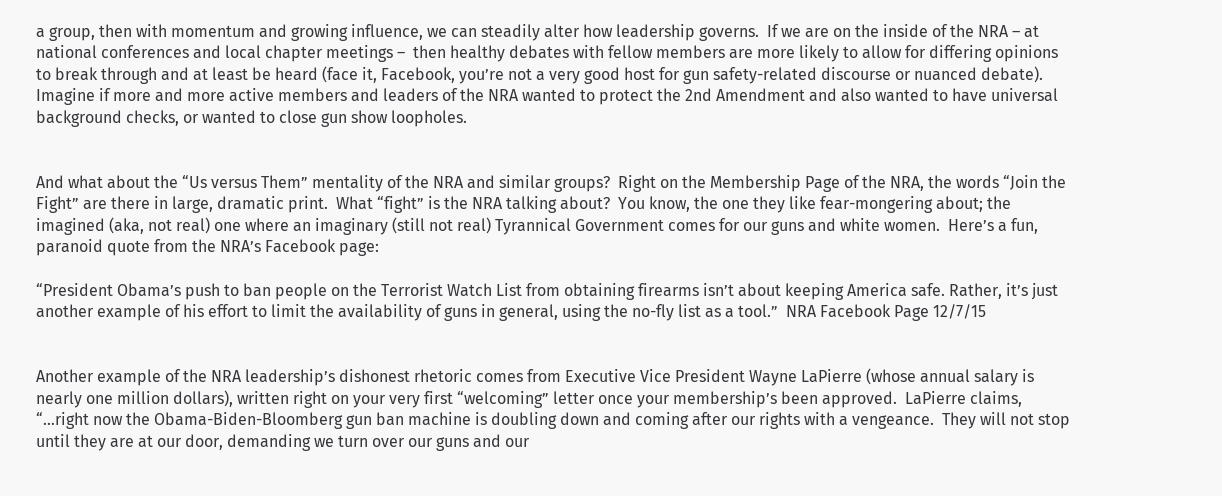a group, then with momentum and growing influence, we can steadily alter how leadership governs.  If we are on the inside of the NRA – at national conferences and local chapter meetings –  then healthy debates with fellow members are more likely to allow for differing opinions to break through and at least be heard (face it, Facebook, you’re not a very good host for gun safety-related discourse or nuanced debate).  Imagine if more and more active members and leaders of the NRA wanted to protect the 2nd Amendment and also wanted to have universal background checks, or wanted to close gun show loopholes.


And what about the “Us versus Them” mentality of the NRA and similar groups?  Right on the Membership Page of the NRA, the words “Join the Fight” are there in large, dramatic print.  What “fight” is the NRA talking about?  You know, the one they like fear-mongering about; the imagined (aka, not real) one where an imaginary (still not real) Tyrannical Government comes for our guns and white women.  Here’s a fun, paranoid quote from the NRA’s Facebook page:

“President Obama’s push to ban people on the Terrorist Watch List from obtaining firearms isn’t about keeping America safe. Rather, it’s just another example of his effort to limit the availability of guns in general, using the no-fly list as a tool.”  NRA Facebook Page 12/7/15


Another example of the NRA leadership’s dishonest rhetoric comes from Executive Vice President Wayne LaPierre (whose annual salary is nearly one million dollars), written right on your very first “welcoming” letter once your membership’s been approved.  LaPierre claims, “…right now the Obama-Biden-Bloomberg gun ban machine is doubling down and coming after our rights with a vengeance.  They will not stop until they are at our door, demanding we turn over our guns and our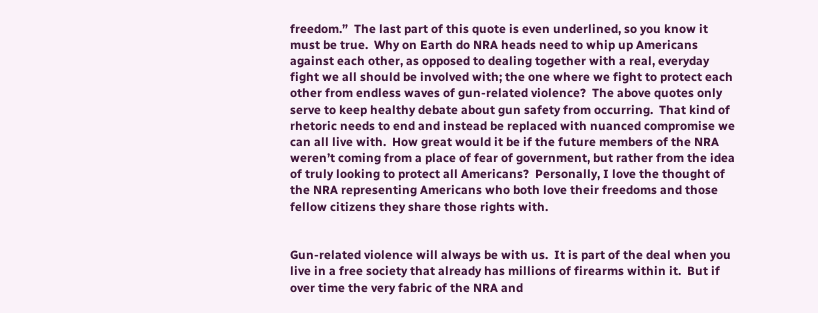freedom.”  The last part of this quote is even underlined, so you know it must be true.  Why on Earth do NRA heads need to whip up Americans against each other, as opposed to dealing together with a real, everyday fight we all should be involved with; the one where we fight to protect each other from endless waves of gun-related violence?  The above quotes only serve to keep healthy debate about gun safety from occurring.  That kind of rhetoric needs to end and instead be replaced with nuanced compromise we can all live with.  How great would it be if the future members of the NRA weren’t coming from a place of fear of government, but rather from the idea of truly looking to protect all Americans?  Personally, I love the thought of the NRA representing Americans who both love their freedoms and those fellow citizens they share those rights with.


Gun-related violence will always be with us.  It is part of the deal when you live in a free society that already has millions of firearms within it.  But if over time the very fabric of the NRA and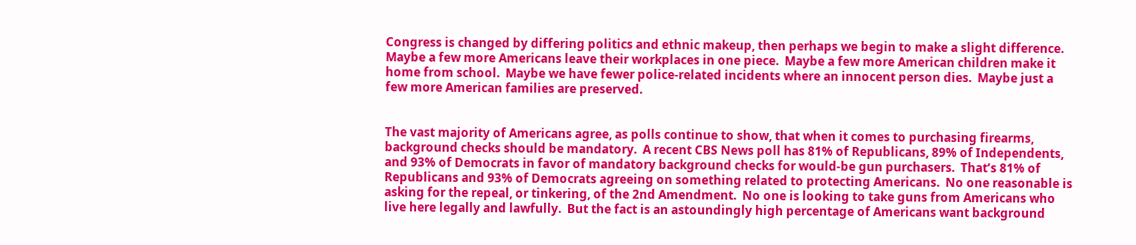Congress is changed by differing politics and ethnic makeup, then perhaps we begin to make a slight difference.  Maybe a few more Americans leave their workplaces in one piece.  Maybe a few more American children make it home from school.  Maybe we have fewer police-related incidents where an innocent person dies.  Maybe just a few more American families are preserved.


The vast majority of Americans agree, as polls continue to show, that when it comes to purchasing firearms, background checks should be mandatory.  A recent CBS News poll has 81% of Republicans, 89% of Independents, and 93% of Democrats in favor of mandatory background checks for would-be gun purchasers.  That’s 81% of Republicans and 93% of Democrats agreeing on something related to protecting Americans.  No one reasonable is asking for the repeal, or tinkering, of the 2nd Amendment.  No one is looking to take guns from Americans who live here legally and lawfully.  But the fact is an astoundingly high percentage of Americans want background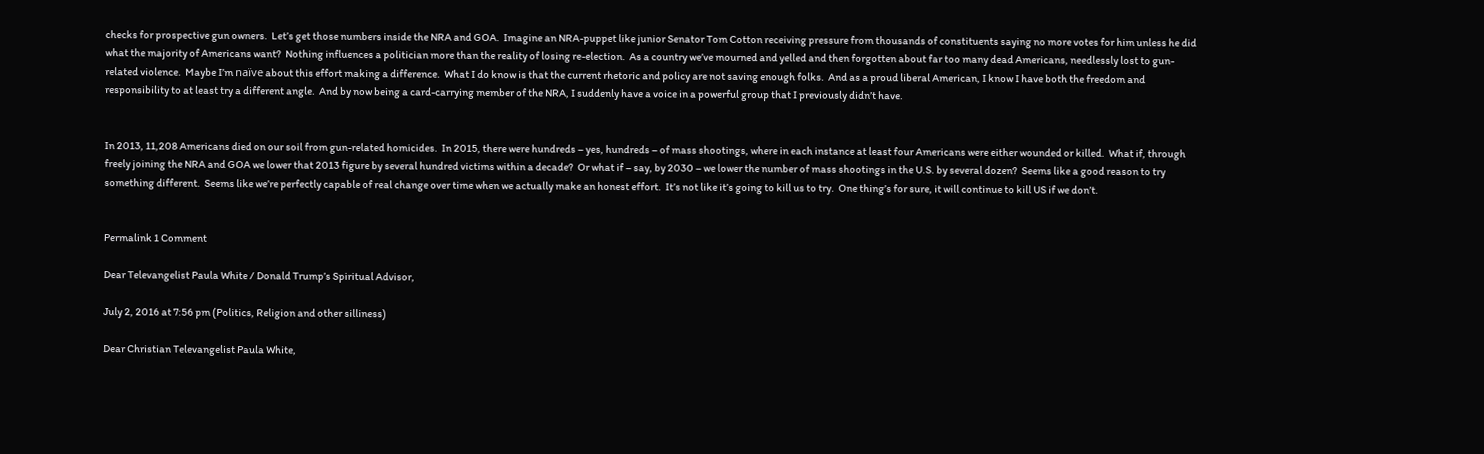checks for prospective gun owners.  Let’s get those numbers inside the NRA and GOA.  Imagine an NRA-puppet like junior Senator Tom Cotton receiving pressure from thousands of constituents saying no more votes for him unless he did what the majority of Americans want?  Nothing influences a politician more than the reality of losing re-election.  As a country we’ve mourned and yelled and then forgotten about far too many dead Americans, needlessly lost to gun-related violence.  Maybe I’m naïve about this effort making a difference.  What I do know is that the current rhetoric and policy are not saving enough folks.  And as a proud liberal American, I know I have both the freedom and responsibility to at least try a different angle.  And by now being a card-carrying member of the NRA, I suddenly have a voice in a powerful group that I previously didn’t have.


In 2013, 11,208 Americans died on our soil from gun-related homicides.  In 2015, there were hundreds – yes, hundreds – of mass shootings, where in each instance at least four Americans were either wounded or killed.  What if, through freely joining the NRA and GOA we lower that 2013 figure by several hundred victims within a decade?  Or what if – say, by 2030 – we lower the number of mass shootings in the U.S. by several dozen?  Seems like a good reason to try something different.  Seems like we’re perfectly capable of real change over time when we actually make an honest effort.  It’s not like it’s going to kill us to try.  One thing’s for sure, it will continue to kill US if we don’t.


Permalink 1 Comment

Dear Televangelist Paula White / Donald Trump’s Spiritual Advisor,

July 2, 2016 at 7:56 pm (Politics, Religion and other silliness)

Dear Christian Televangelist Paula White,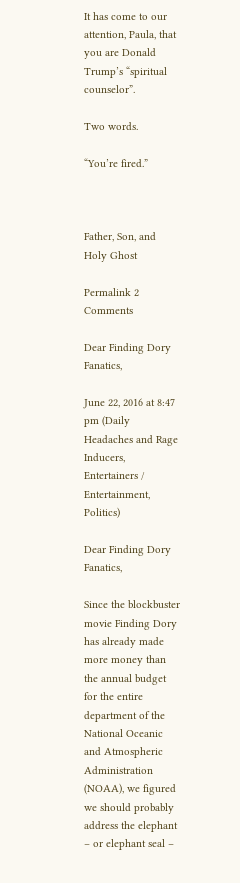It has come to our attention, Paula, that you are Donald Trump’s “spiritual counselor”.

Two words.

“You’re fired.”



Father, Son, and Holy Ghost

Permalink 2 Comments

Dear Finding Dory Fanatics,

June 22, 2016 at 8:47 pm (Daily Headaches and Rage Inducers, Entertainers / Entertainment, Politics)

Dear Finding Dory Fanatics,

Since the blockbuster movie Finding Dory has already made more money than the annual budget for the entire department of the National Oceanic and Atmospheric Administration (NOAA), we figured we should probably address the elephant – or elephant seal –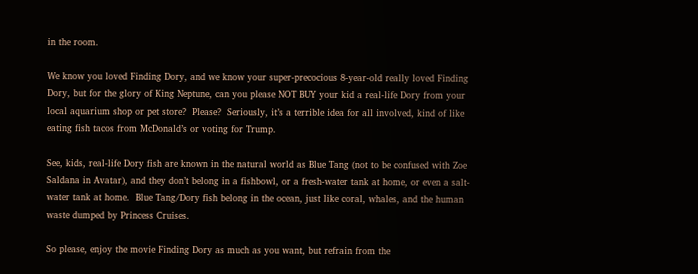in the room.

We know you loved Finding Dory, and we know your super-precocious 8-year-old really loved Finding Dory, but for the glory of King Neptune, can you please NOT BUY your kid a real-life Dory from your local aquarium shop or pet store?  Please?  Seriously, it’s a terrible idea for all involved, kind of like eating fish tacos from McDonald’s or voting for Trump.

See, kids, real-life Dory fish are known in the natural world as Blue Tang (not to be confused with Zoe Saldana in Avatar), and they don’t belong in a fishbowl, or a fresh-water tank at home, or even a salt-water tank at home.  Blue Tang/Dory fish belong in the ocean, just like coral, whales, and the human waste dumped by Princess Cruises.

So please, enjoy the movie Finding Dory as much as you want, but refrain from the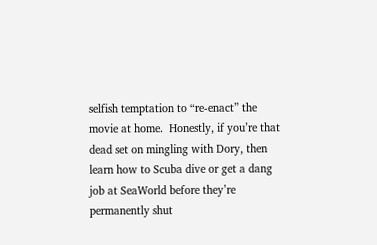selfish temptation to “re-enact” the movie at home.  Honestly, if you’re that dead set on mingling with Dory, then learn how to Scuba dive or get a dang job at SeaWorld before they’re permanently shut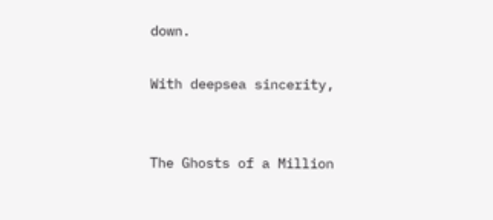down.

With deepsea sincerity,


The Ghosts of a Million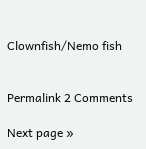Clownfish/Nemo fish


Permalink 2 Comments

Next page »